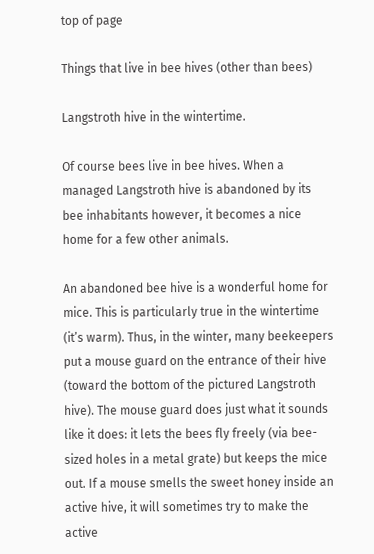top of page

Things that live in bee hives (other than bees)

Langstroth hive in the wintertime.

Of course bees live in bee hives. When a managed Langstroth hive is abandoned by its bee inhabitants however, it becomes a nice home for a few other animals.

An abandoned bee hive is a wonderful home for mice. This is particularly true in the wintertime (it’s warm). Thus, in the winter, many beekeepers put a mouse guard on the entrance of their hive (toward the bottom of the pictured Langstroth hive). The mouse guard does just what it sounds like it does: it lets the bees fly freely (via bee-sized holes in a metal grate) but keeps the mice out. If a mouse smells the sweet honey inside an active hive, it will sometimes try to make the active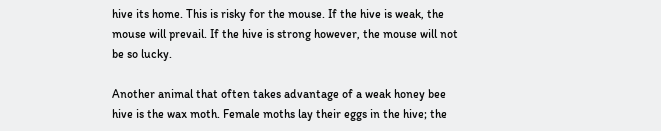hive its home. This is risky for the mouse. If the hive is weak, the mouse will prevail. If the hive is strong however, the mouse will not be so lucky.

Another animal that often takes advantage of a weak honey bee hive is the wax moth. Female moths lay their eggs in the hive; the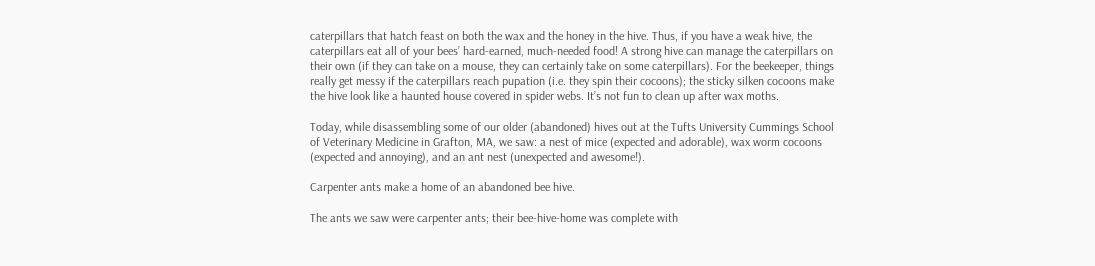caterpillars that hatch feast on both the wax and the honey in the hive. Thus, if you have a weak hive, the caterpillars eat all of your bees’ hard-earned, much-needed food! A strong hive can manage the caterpillars on their own (if they can take on a mouse, they can certainly take on some caterpillars). For the beekeeper, things really get messy if the caterpillars reach pupation (i.e. they spin their cocoons); the sticky silken cocoons make the hive look like a haunted house covered in spider webs. It’s not fun to clean up after wax moths.

Today, while disassembling some of our older (abandoned) hives out at the Tufts University Cummings School of Veterinary Medicine in Grafton, MA, we saw: a nest of mice (expected and adorable), wax worm cocoons (expected and annoying), and an ant nest (unexpected and awesome!).

Carpenter ants make a home of an abandoned bee hive.

The ants we saw were carpenter ants; their bee-hive-home was complete with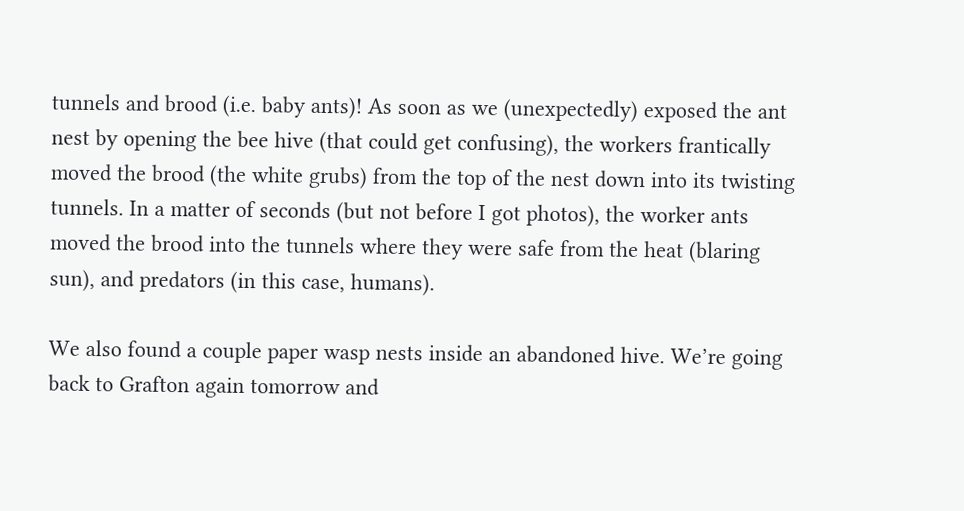tunnels and brood (i.e. baby ants)! As soon as we (unexpectedly) exposed the ant nest by opening the bee hive (that could get confusing), the workers frantically moved the brood (the white grubs) from the top of the nest down into its twisting tunnels. In a matter of seconds (but not before I got photos), the worker ants moved the brood into the tunnels where they were safe from the heat (blaring sun), and predators (in this case, humans).

We also found a couple paper wasp nests inside an abandoned hive. We’re going back to Grafton again tomorrow and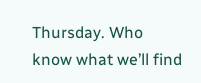Thursday. Who know what we’ll find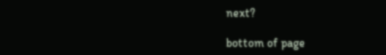next?

bottom of page